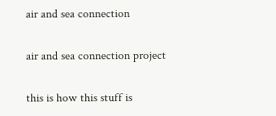air and sea connection

air and sea connection project

this is how this stuff is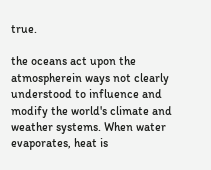true.

the oceans act upon the atmospherein ways not clearly understood to influence and modify the world's climate and weather systems. When water evaporates, heat is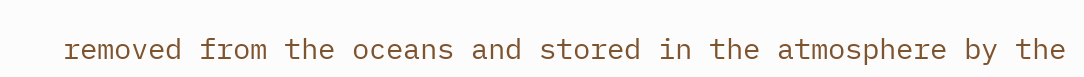removed from the oceans and stored in the atmosphere by the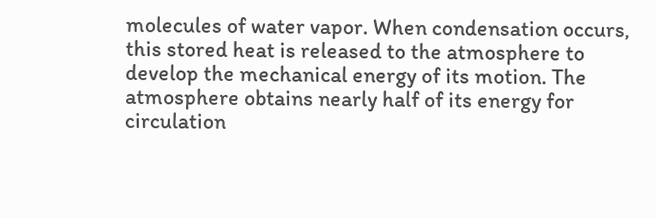molecules of water vapor. When condensation occurs, this stored heat is released to the atmosphere to develop the mechanical energy of its motion. The atmosphere obtains nearly half of its energy for circulation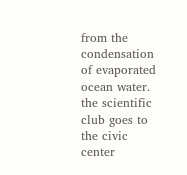from the condensation of evaporated ocean water.
the scientific club goes to the civic center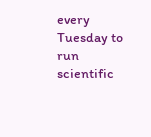every Tuesday to run scientific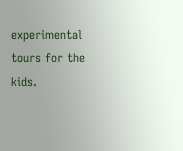experimental tours for the kids.